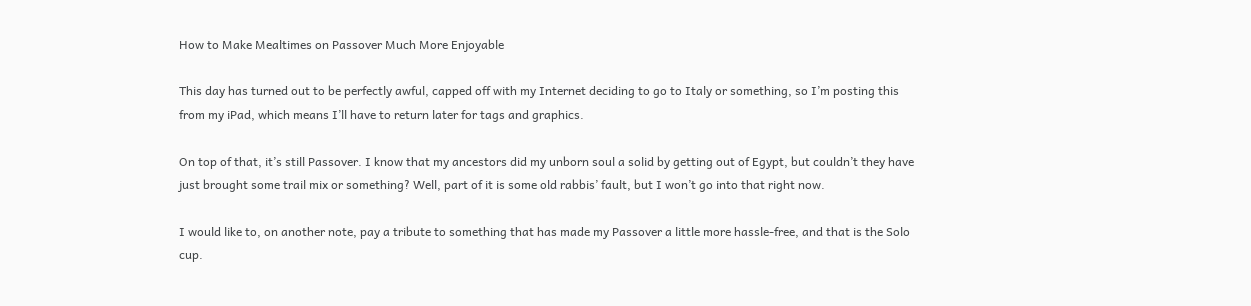How to Make Mealtimes on Passover Much More Enjoyable

This day has turned out to be perfectly awful, capped off with my Internet deciding to go to Italy or something, so I’m posting this from my iPad, which means I’ll have to return later for tags and graphics.

On top of that, it’s still Passover. I know that my ancestors did my unborn soul a solid by getting out of Egypt, but couldn’t they have just brought some trail mix or something? Well, part of it is some old rabbis’ fault, but I won’t go into that right now.

I would like to, on another note, pay a tribute to something that has made my Passover a little more hassle-free, and that is the Solo cup.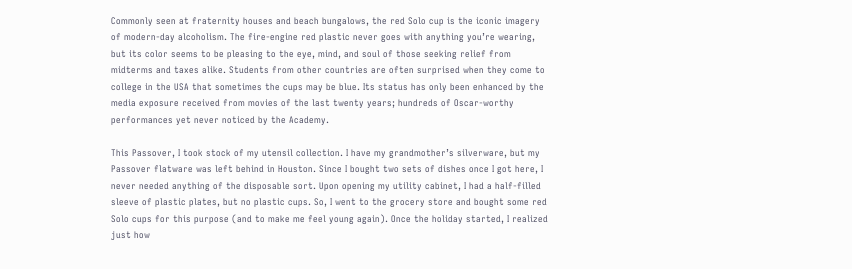Commonly seen at fraternity houses and beach bungalows, the red Solo cup is the iconic imagery of modern-day alcoholism. The fire-engine red plastic never goes with anything you’re wearing, but its color seems to be pleasing to the eye, mind, and soul of those seeking relief from midterms and taxes alike. Students from other countries are often surprised when they come to college in the USA that sometimes the cups may be blue. Its status has only been enhanced by the media exposure received from movies of the last twenty years; hundreds of Oscar-worthy performances yet never noticed by the Academy.

This Passover, I took stock of my utensil collection. I have my grandmother’s silverware, but my Passover flatware was left behind in Houston. Since I bought two sets of dishes once I got here, I never needed anything of the disposable sort. Upon opening my utility cabinet, I had a half-filled sleeve of plastic plates, but no plastic cups. So, I went to the grocery store and bought some red Solo cups for this purpose (and to make me feel young again). Once the holiday started, I realized just how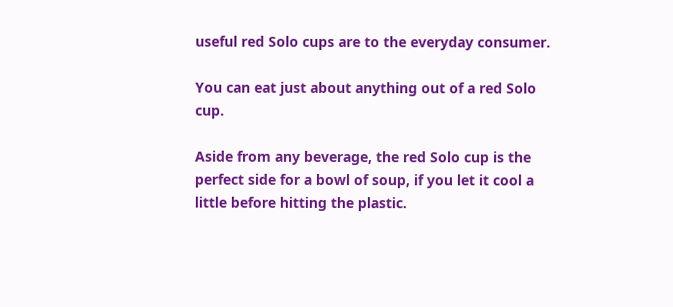useful red Solo cups are to the everyday consumer.

You can eat just about anything out of a red Solo cup.

Aside from any beverage, the red Solo cup is the perfect side for a bowl of soup, if you let it cool a little before hitting the plastic.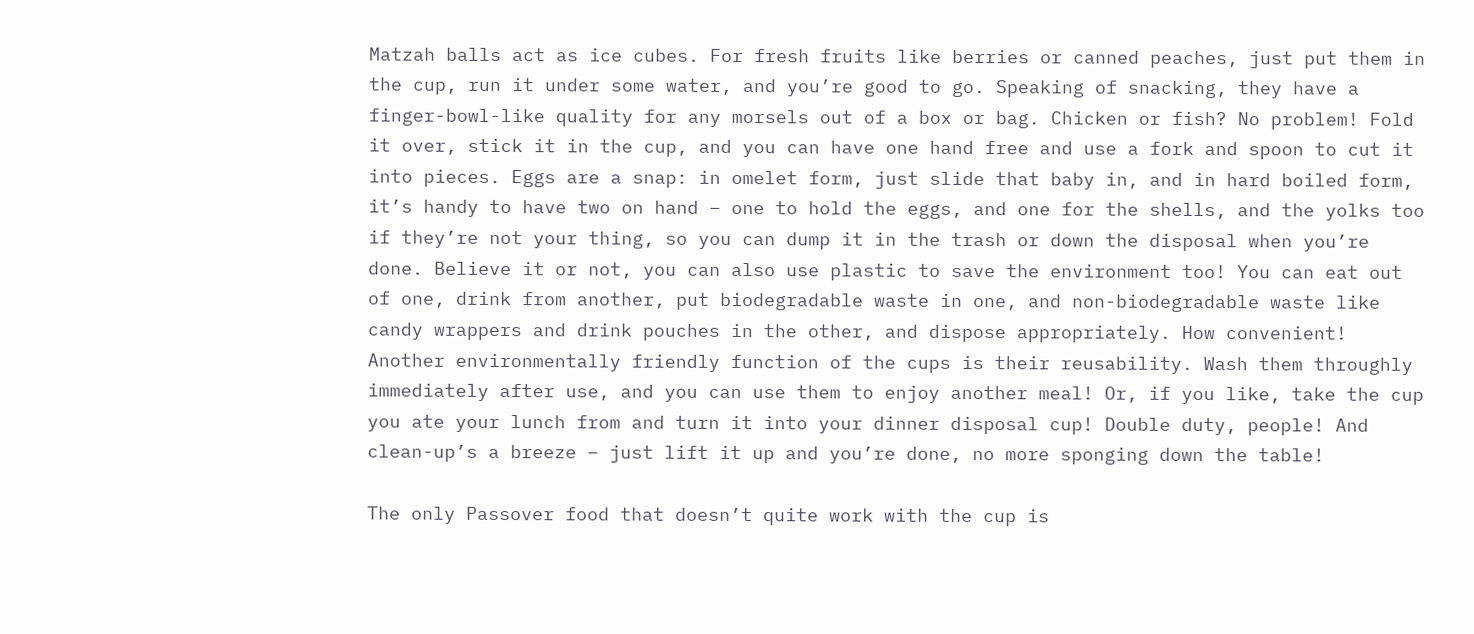Matzah balls act as ice cubes. For fresh fruits like berries or canned peaches, just put them in the cup, run it under some water, and you’re good to go. Speaking of snacking, they have a finger-bowl-like quality for any morsels out of a box or bag. Chicken or fish? No problem! Fold it over, stick it in the cup, and you can have one hand free and use a fork and spoon to cut it into pieces. Eggs are a snap: in omelet form, just slide that baby in, and in hard boiled form, it’s handy to have two on hand – one to hold the eggs, and one for the shells, and the yolks too if they’re not your thing, so you can dump it in the trash or down the disposal when you’re done. Believe it or not, you can also use plastic to save the environment too! You can eat out of one, drink from another, put biodegradable waste in one, and non-biodegradable waste like candy wrappers and drink pouches in the other, and dispose appropriately. How convenient! Another environmentally friendly function of the cups is their reusability. Wash them throughly immediately after use, and you can use them to enjoy another meal! Or, if you like, take the cup you ate your lunch from and turn it into your dinner disposal cup! Double duty, people! And clean-up’s a breeze – just lift it up and you’re done, no more sponging down the table!

The only Passover food that doesn’t quite work with the cup is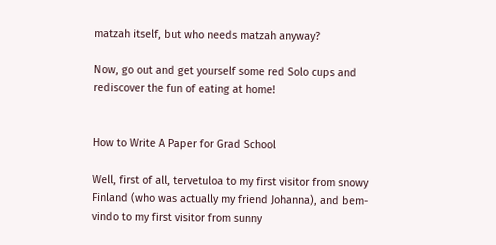matzah itself, but who needs matzah anyway?

Now, go out and get yourself some red Solo cups and rediscover the fun of eating at home!


How to Write A Paper for Grad School

Well, first of all, tervetuloa to my first visitor from snowy Finland (who was actually my friend Johanna), and bem-vindo to my first visitor from sunny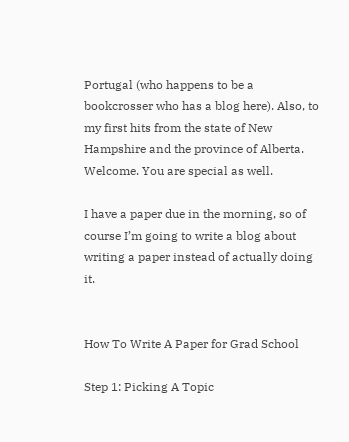Portugal (who happens to be a bookcrosser who has a blog here). Also, to my first hits from the state of New Hampshire and the province of Alberta. Welcome. You are special as well.

I have a paper due in the morning, so of course I’m going to write a blog about writing a paper instead of actually doing it.


How To Write A Paper for Grad School

Step 1: Picking A Topic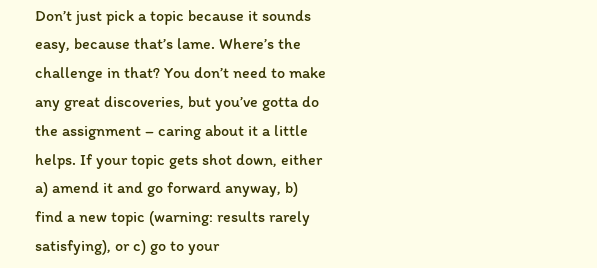Don’t just pick a topic because it sounds easy, because that’s lame. Where’s the challenge in that? You don’t need to make any great discoveries, but you’ve gotta do the assignment – caring about it a little helps. If your topic gets shot down, either a) amend it and go forward anyway, b) find a new topic (warning: results rarely satisfying), or c) go to your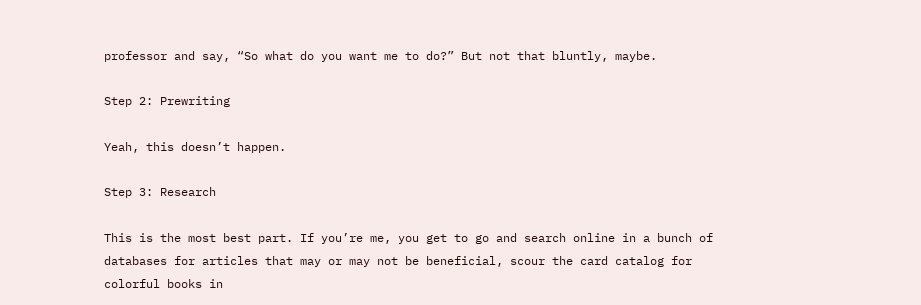professor and say, “So what do you want me to do?” But not that bluntly, maybe.

Step 2: Prewriting

Yeah, this doesn’t happen.

Step 3: Research

This is the most best part. If you’re me, you get to go and search online in a bunch of databases for articles that may or may not be beneficial, scour the card catalog for colorful books in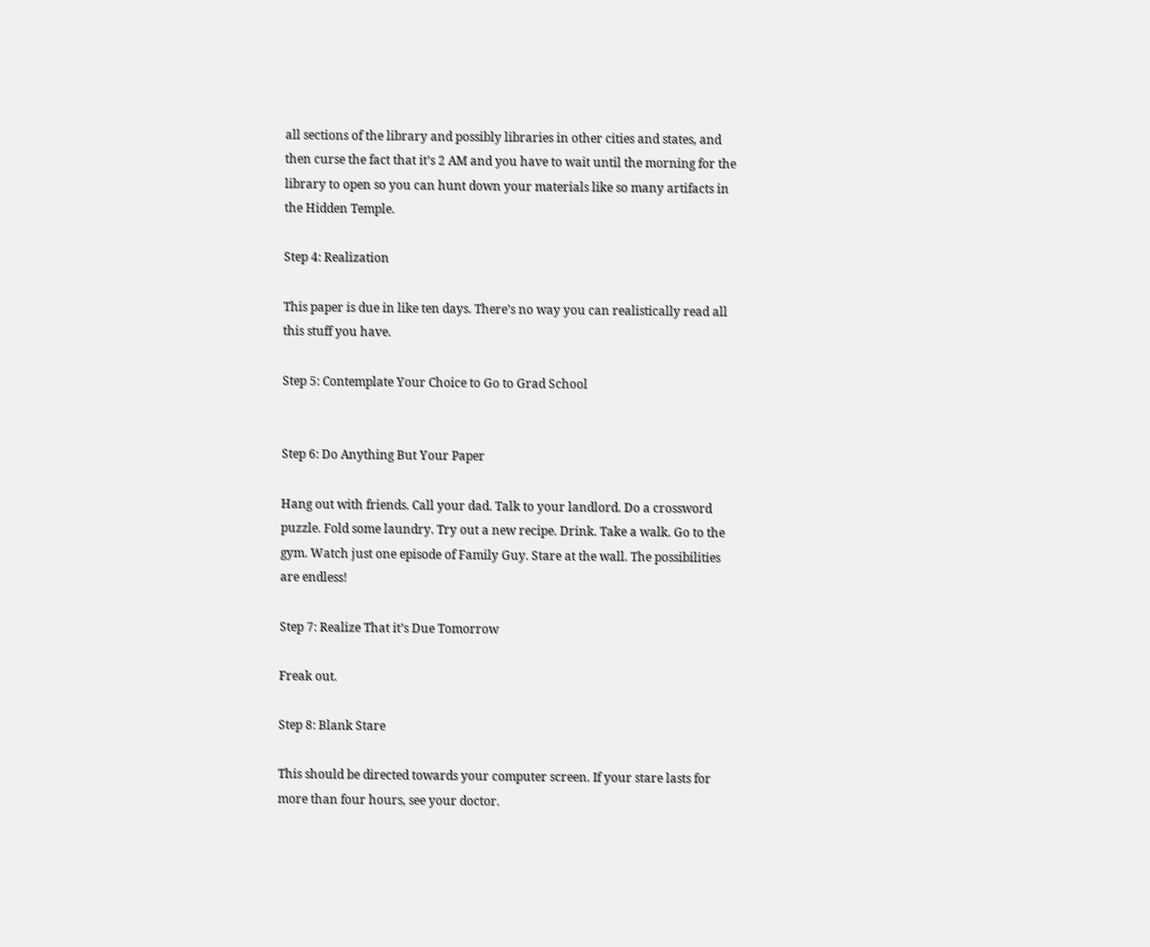all sections of the library and possibly libraries in other cities and states, and then curse the fact that it’s 2 AM and you have to wait until the morning for the library to open so you can hunt down your materials like so many artifacts in the Hidden Temple.

Step 4: Realization

This paper is due in like ten days. There’s no way you can realistically read all this stuff you have.

Step 5: Contemplate Your Choice to Go to Grad School


Step 6: Do Anything But Your Paper

Hang out with friends. Call your dad. Talk to your landlord. Do a crossword puzzle. Fold some laundry. Try out a new recipe. Drink. Take a walk. Go to the gym. Watch just one episode of Family Guy. Stare at the wall. The possibilities are endless!

Step 7: Realize That it’s Due Tomorrow

Freak out.

Step 8: Blank Stare

This should be directed towards your computer screen. If your stare lasts for more than four hours, see your doctor.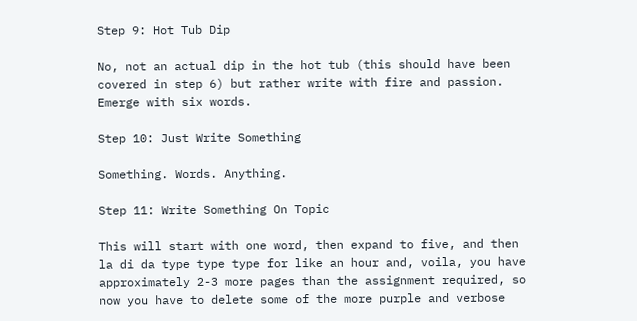Step 9: Hot Tub Dip

No, not an actual dip in the hot tub (this should have been covered in step 6) but rather write with fire and passion. Emerge with six words.

Step 10: Just Write Something

Something. Words. Anything.

Step 11: Write Something On Topic

This will start with one word, then expand to five, and then la di da type type type for like an hour and, voila, you have approximately 2-3 more pages than the assignment required, so now you have to delete some of the more purple and verbose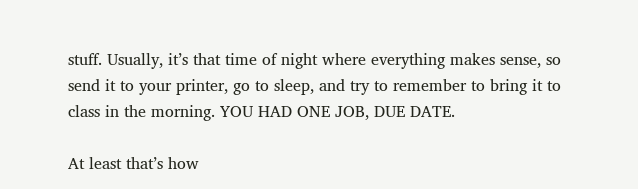stuff. Usually, it’s that time of night where everything makes sense, so send it to your printer, go to sleep, and try to remember to bring it to class in the morning. YOU HAD ONE JOB, DUE DATE.

At least that’s how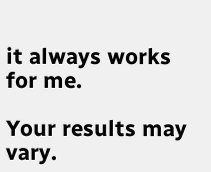it always works for me.

Your results may vary.